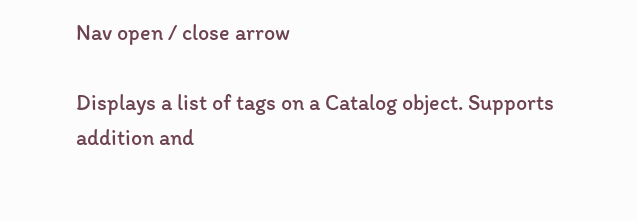Nav open / close arrow

Displays a list of tags on a Catalog object. Supports addition and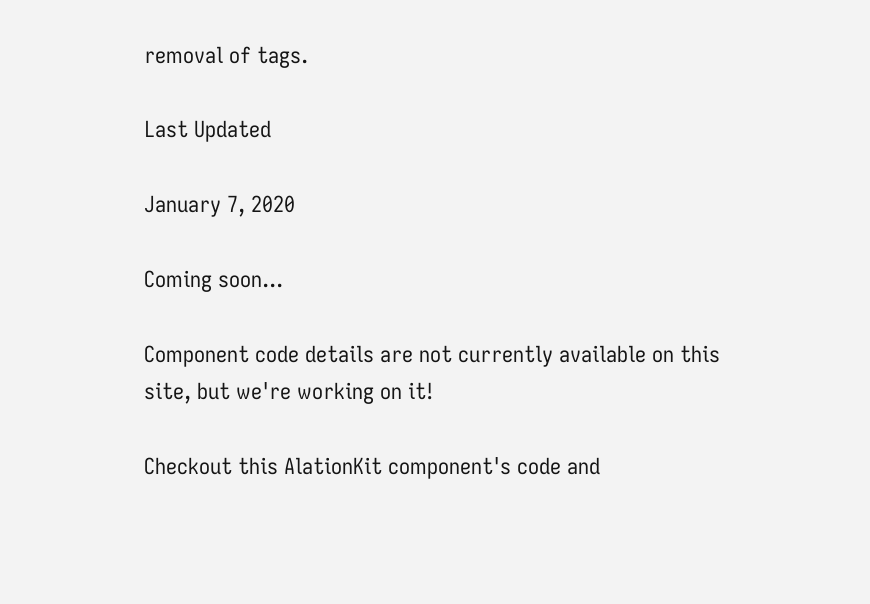removal of tags.

Last Updated

January 7, 2020

Coming soon...

Component code details are not currently available on this site, but we're working on it!

Checkout this AlationKit component's code and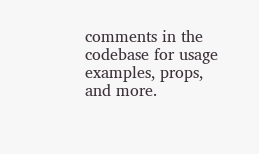comments in the codebase for usage examples, props, and more.